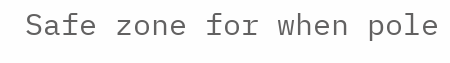Safe zone for when pole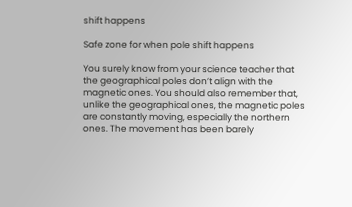shift happens

Safe zone for when pole shift happens

You surely know from your science teacher that the geographical poles don’t align with the magnetic ones. You should also remember that, unlike the geographical ones, the magnetic poles are constantly moving, especially the northern ones. The movement has been barely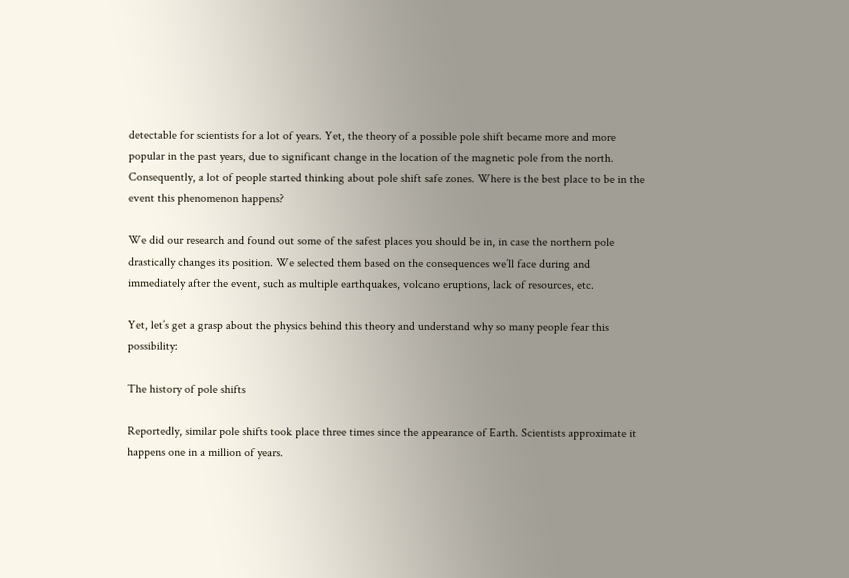detectable for scientists for a lot of years. Yet, the theory of a possible pole shift became more and more popular in the past years, due to significant change in the location of the magnetic pole from the north. Consequently, a lot of people started thinking about pole shift safe zones. Where is the best place to be in the event this phenomenon happens?

We did our research and found out some of the safest places you should be in, in case the northern pole drastically changes its position. We selected them based on the consequences we’ll face during and immediately after the event, such as multiple earthquakes, volcano eruptions, lack of resources, etc.

Yet, let’s get a grasp about the physics behind this theory and understand why so many people fear this possibility:

The history of pole shifts

Reportedly, similar pole shifts took place three times since the appearance of Earth. Scientists approximate it happens one in a million of years.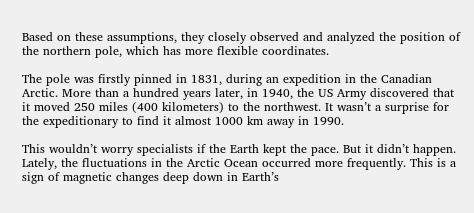Based on these assumptions, they closely observed and analyzed the position of the northern pole, which has more flexible coordinates.

The pole was firstly pinned in 1831, during an expedition in the Canadian Arctic. More than a hundred years later, in 1940, the US Army discovered that it moved 250 miles (400 kilometers) to the northwest. It wasn’t a surprise for the expeditionary to find it almost 1000 km away in 1990.

This wouldn’t worry specialists if the Earth kept the pace. But it didn’t happen. Lately, the fluctuations in the Arctic Ocean occurred more frequently. This is a sign of magnetic changes deep down in Earth’s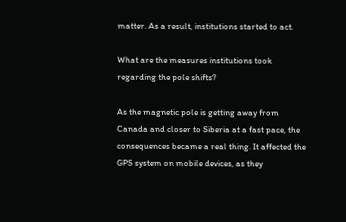matter. As a result, institutions started to act.

What are the measures institutions took regarding the pole shifts?

As the magnetic pole is getting away from Canada and closer to Siberia at a fast pace, the consequences became a real thing. It affected the GPS system on mobile devices, as they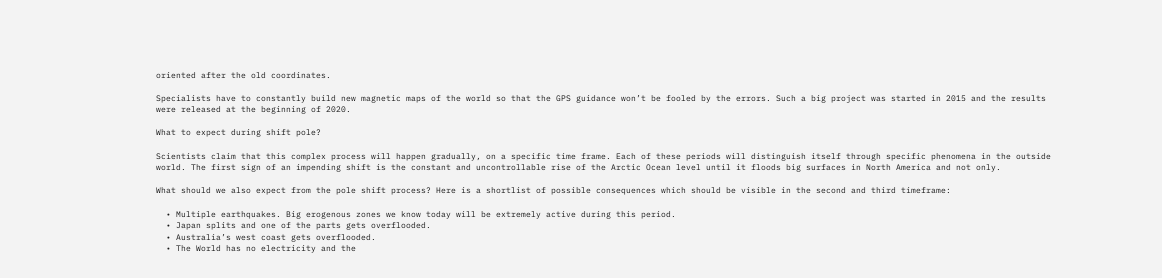oriented after the old coordinates.

Specialists have to constantly build new magnetic maps of the world so that the GPS guidance won’t be fooled by the errors. Such a big project was started in 2015 and the results were released at the beginning of 2020.

What to expect during shift pole?

Scientists claim that this complex process will happen gradually, on a specific time frame. Each of these periods will distinguish itself through specific phenomena in the outside world. The first sign of an impending shift is the constant and uncontrollable rise of the Arctic Ocean level until it floods big surfaces in North America and not only.

What should we also expect from the pole shift process? Here is a shortlist of possible consequences which should be visible in the second and third timeframe:

  • Multiple earthquakes. Big erogenous zones we know today will be extremely active during this period.
  • Japan splits and one of the parts gets overflooded.
  • Australia’s west coast gets overflooded.
  • The World has no electricity and the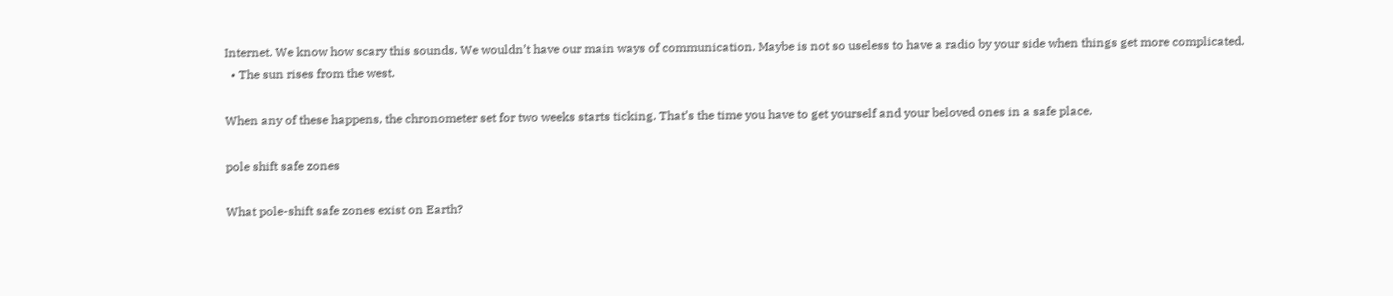Internet. We know how scary this sounds. We wouldn’t have our main ways of communication. Maybe is not so useless to have a radio by your side when things get more complicated.
  • The sun rises from the west.

When any of these happens, the chronometer set for two weeks starts ticking. That’s the time you have to get yourself and your beloved ones in a safe place.

pole shift safe zones

What pole-shift safe zones exist on Earth?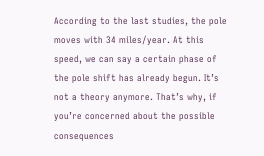According to the last studies, the pole moves with 34 miles/year. At this speed, we can say a certain phase of the pole shift has already begun. It’s not a theory anymore. That’s why, if you’re concerned about the possible consequences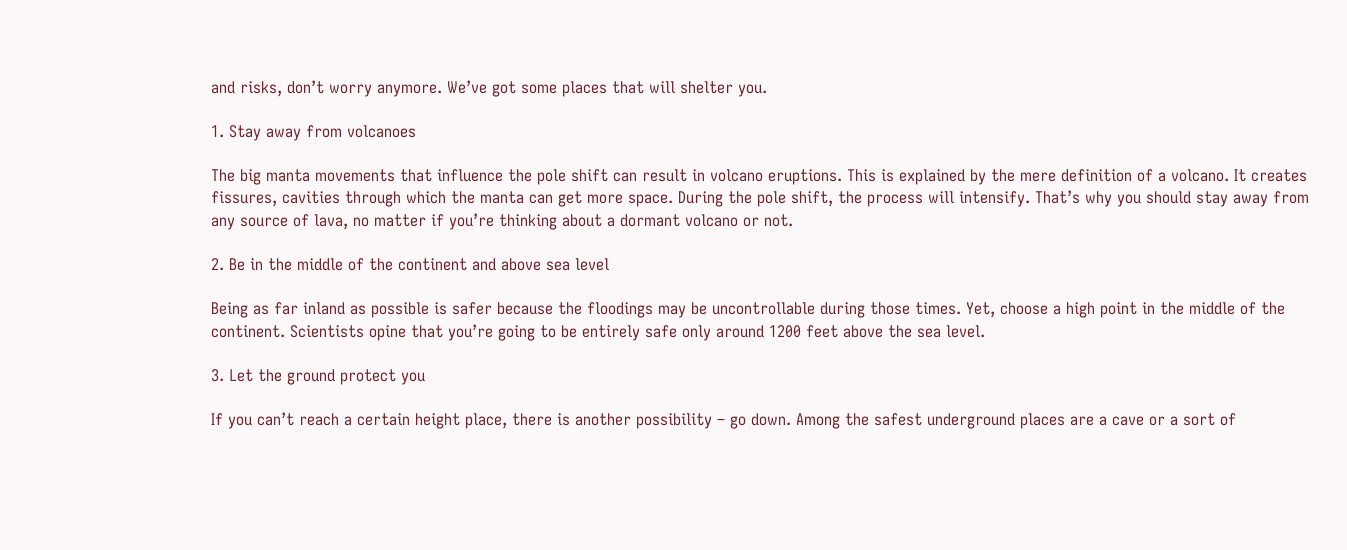and risks, don’t worry anymore. We’ve got some places that will shelter you.

1. Stay away from volcanoes

The big manta movements that influence the pole shift can result in volcano eruptions. This is explained by the mere definition of a volcano. It creates fissures, cavities through which the manta can get more space. During the pole shift, the process will intensify. That’s why you should stay away from any source of lava, no matter if you’re thinking about a dormant volcano or not.

2. Be in the middle of the continent and above sea level

Being as far inland as possible is safer because the floodings may be uncontrollable during those times. Yet, choose a high point in the middle of the continent. Scientists opine that you’re going to be entirely safe only around 1200 feet above the sea level.

3. Let the ground protect you

If you can’t reach a certain height place, there is another possibility – go down. Among the safest underground places are a cave or a sort of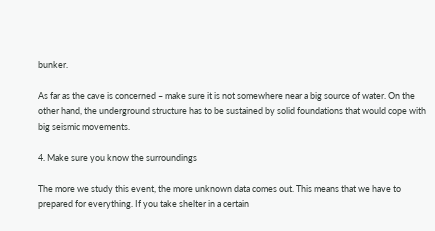bunker.

As far as the cave is concerned – make sure it is not somewhere near a big source of water. On the other hand, the underground structure has to be sustained by solid foundations that would cope with big seismic movements.

4. Make sure you know the surroundings

The more we study this event, the more unknown data comes out. This means that we have to prepared for everything. If you take shelter in a certain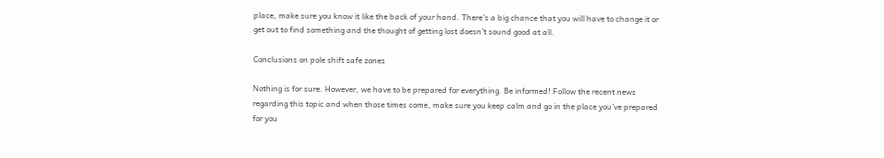place, make sure you know it like the back of your hand. There’s a big chance that you will have to change it or get out to find something and the thought of getting lost doesn’t sound good at all.

Conclusions on pole shift safe zones

Nothing is for sure. However, we have to be prepared for everything. Be informed! Follow the recent news regarding this topic and when those times come, make sure you keep calm and go in the place you’ve prepared for you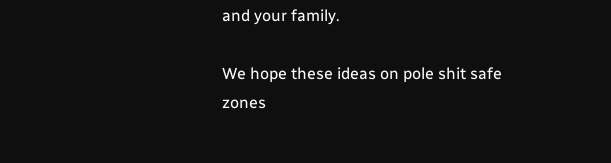and your family.

We hope these ideas on pole shit safe zones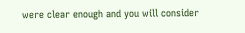were clear enough and you will consider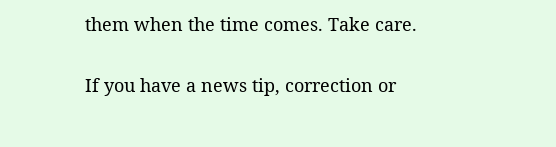them when the time comes. Take care.

If you have a news tip, correction or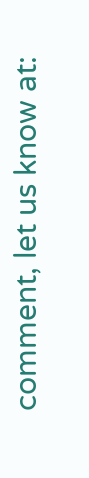comment, let us know at: